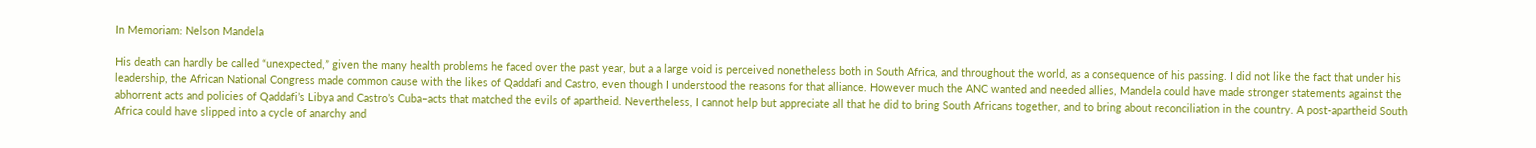In Memoriam: Nelson Mandela

His death can hardly be called “unexpected,” given the many health problems he faced over the past year, but a a large void is perceived nonetheless both in South Africa, and throughout the world, as a consequence of his passing. I did not like the fact that under his leadership, the African National Congress made common cause with the likes of Qaddafi and Castro, even though I understood the reasons for that alliance. However much the ANC wanted and needed allies, Mandela could have made stronger statements against the abhorrent acts and policies of Qaddafi’s Libya and Castro’s Cuba–acts that matched the evils of apartheid. Nevertheless, I cannot help but appreciate all that he did to bring South Africans together, and to bring about reconciliation in the country. A post-apartheid South Africa could have slipped into a cycle of anarchy and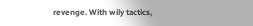revenge. With wily tactics,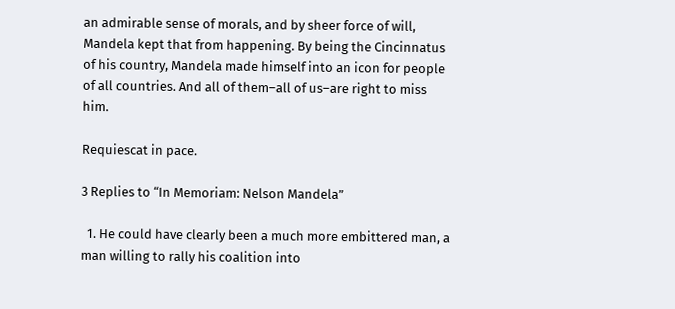an admirable sense of morals, and by sheer force of will, Mandela kept that from happening. By being the Cincinnatus of his country, Mandela made himself into an icon for people of all countries. And all of them–all of us–are right to miss him.

Requiescat in pace.

3 Replies to “In Memoriam: Nelson Mandela”

  1. He could have clearly been a much more embittered man, a man willing to rally his coalition into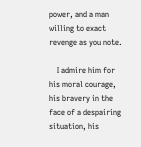power, and a man willing to exact revenge as you note.

    I admire him for his moral courage, his bravery in the face of a despairing situation, his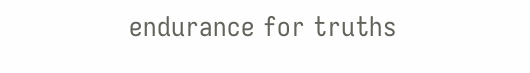endurance for truths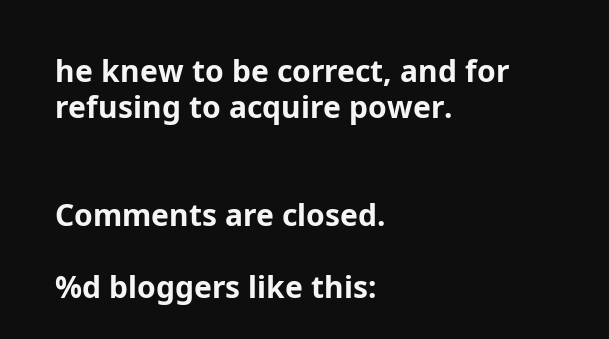he knew to be correct, and for refusing to acquire power.


Comments are closed.

%d bloggers like this: